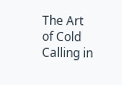The Art of Cold Calling in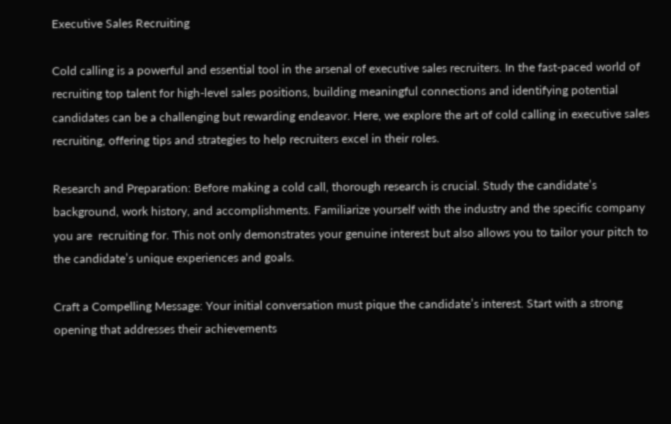Executive Sales Recruiting

Cold calling is a powerful and essential tool in the arsenal of executive sales recruiters. In the fast-paced world of recruiting top talent for high-level sales positions, building meaningful connections and identifying potential candidates can be a challenging but rewarding endeavor. Here, we explore the art of cold calling in executive sales recruiting, offering tips and strategies to help recruiters excel in their roles.

Research and Preparation: Before making a cold call, thorough research is crucial. Study the candidate’s background, work history, and accomplishments. Familiarize yourself with the industry and the specific company you are  recruiting for. This not only demonstrates your genuine interest but also allows you to tailor your pitch to the candidate’s unique experiences and goals.

Craft a Compelling Message: Your initial conversation must pique the candidate’s interest. Start with a strong opening that addresses their achievements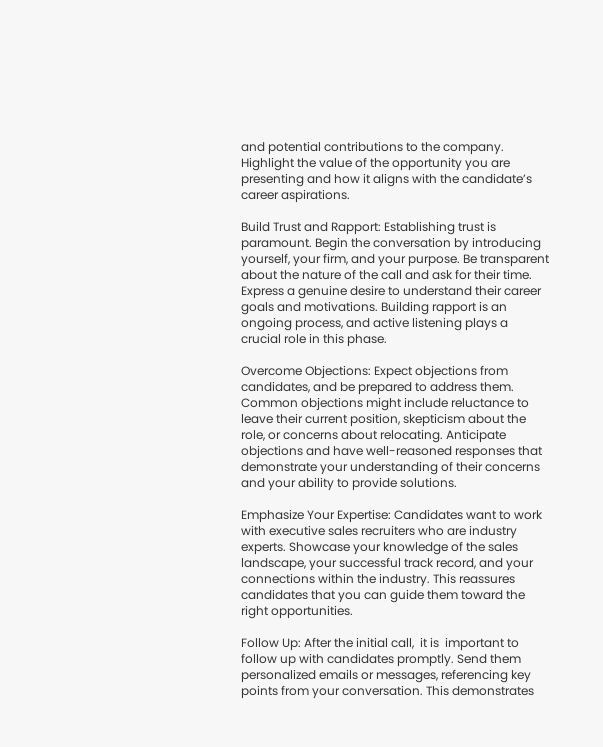and potential contributions to the company. Highlight the value of the opportunity you are  presenting and how it aligns with the candidate’s career aspirations.

Build Trust and Rapport: Establishing trust is paramount. Begin the conversation by introducing yourself, your firm, and your purpose. Be transparent about the nature of the call and ask for their time. Express a genuine desire to understand their career goals and motivations. Building rapport is an ongoing process, and active listening plays a crucial role in this phase.

Overcome Objections: Expect objections from candidates, and be prepared to address them. Common objections might include reluctance to leave their current position, skepticism about the role, or concerns about relocating. Anticipate objections and have well-reasoned responses that demonstrate your understanding of their concerns and your ability to provide solutions.

Emphasize Your Expertise: Candidates want to work with executive sales recruiters who are industry experts. Showcase your knowledge of the sales landscape, your successful track record, and your connections within the industry. This reassures candidates that you can guide them toward the right opportunities.

Follow Up: After the initial call,  it is  important to follow up with candidates promptly. Send them personalized emails or messages, referencing key points from your conversation. This demonstrates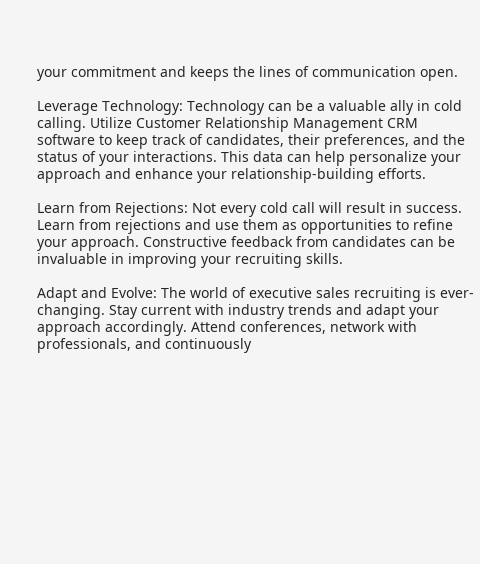your commitment and keeps the lines of communication open.

Leverage Technology: Technology can be a valuable ally in cold calling. Utilize Customer Relationship Management CRM software to keep track of candidates, their preferences, and the status of your interactions. This data can help personalize your approach and enhance your relationship-building efforts.

Learn from Rejections: Not every cold call will result in success. Learn from rejections and use them as opportunities to refine your approach. Constructive feedback from candidates can be invaluable in improving your recruiting skills.

Adapt and Evolve: The world of executive sales recruiting is ever-changing. Stay current with industry trends and adapt your approach accordingly. Attend conferences, network with professionals, and continuously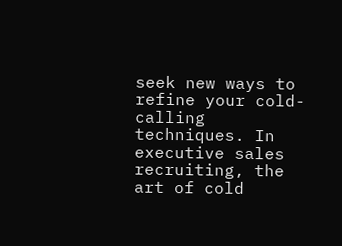seek new ways to refine your cold-calling techniques. In executive sales recruiting, the art of cold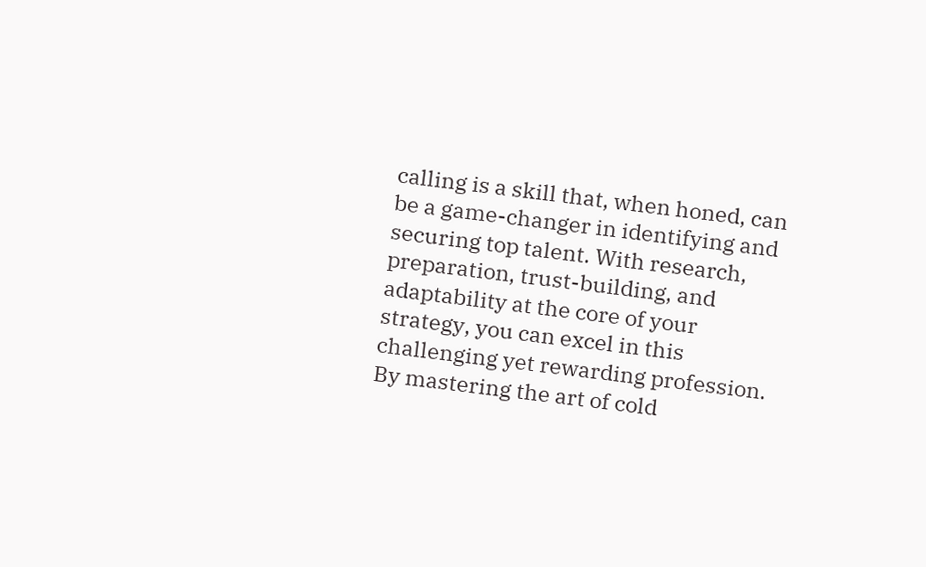calling is a skill that, when honed, can be a game-changer in identifying and securing top talent. With research, preparation, trust-building, and adaptability at the core of your strategy, you can excel in this challenging yet rewarding profession. By mastering the art of cold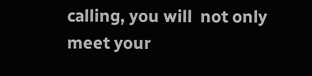calling, you will  not only meet your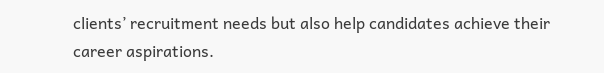clients’ recruitment needs but also help candidates achieve their career aspirations.